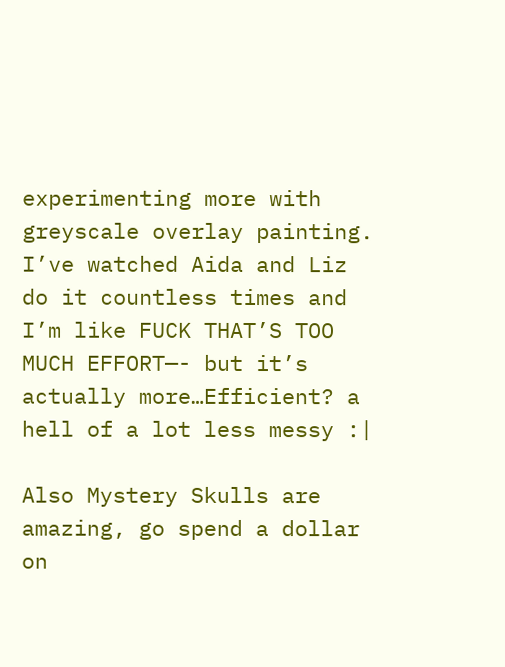experimenting more with greyscale overlay painting. I’ve watched Aida and Liz do it countless times and I’m like FUCK THAT’S TOO MUCH EFFORT—- but it’s actually more…Efficient? a hell of a lot less messy :|

Also Mystery Skulls are amazing, go spend a dollar on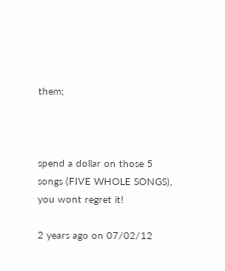them;



spend a dollar on those 5 songs (FIVE WHOLE SONGS), you wont regret it!

2 years ago on 07/02/12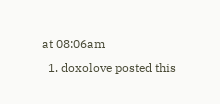at 08:06am
  1. doxolove posted this